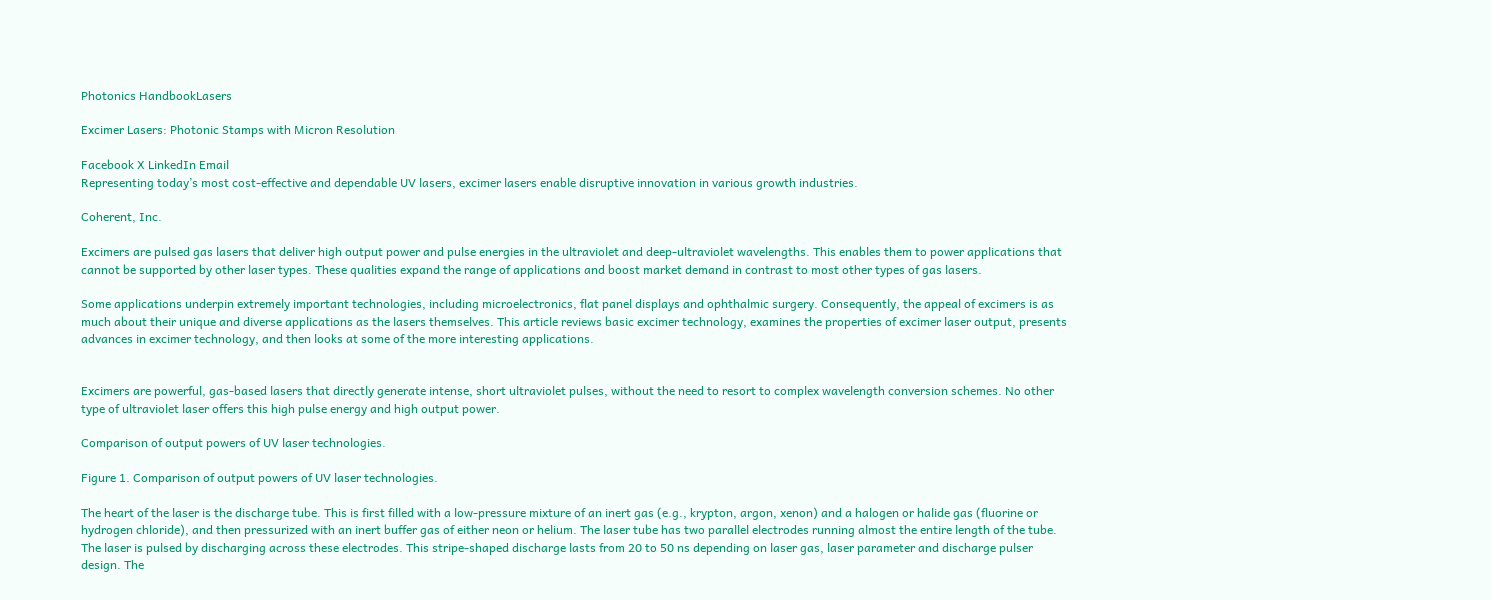Photonics HandbookLasers

Excimer Lasers: Photonic Stamps with Micron Resolution

Facebook X LinkedIn Email
Representing today’s most cost-effective and dependable UV lasers, excimer lasers enable disruptive innovation in various growth industries.

Coherent, Inc.

Excimers are pulsed gas lasers that deliver high output power and pulse energies in the ultraviolet and deep-ultraviolet wavelengths. This enables them to power applications that cannot be supported by other laser types. These qualities expand the range of applications and boost market demand in contrast to most other types of gas lasers.

Some applications underpin extremely important technologies, including microelectronics, flat panel displays and ophthalmic surgery. Consequently, the appeal of excimers is as much about their unique and diverse applications as the lasers themselves. This article reviews basic excimer technology, examines the properties of excimer laser output, presents advances in excimer technology, and then looks at some of the more interesting applications.


Excimers are powerful, gas-based lasers that directly generate intense, short ultraviolet pulses, without the need to resort to complex wavelength conversion schemes. No other type of ultraviolet laser offers this high pulse energy and high output power.

Comparison of output powers of UV laser technologies.

Figure 1. Comparison of output powers of UV laser technologies.

The heart of the laser is the discharge tube. This is first filled with a low-pressure mixture of an inert gas (e.g., krypton, argon, xenon) and a halogen or halide gas (fluorine or hydrogen chloride), and then pressurized with an inert buffer gas of either neon or helium. The laser tube has two parallel electrodes running almost the entire length of the tube. The laser is pulsed by discharging across these electrodes. This stripe-shaped discharge lasts from 20 to 50 ns depending on laser gas, laser parameter and discharge pulser design. The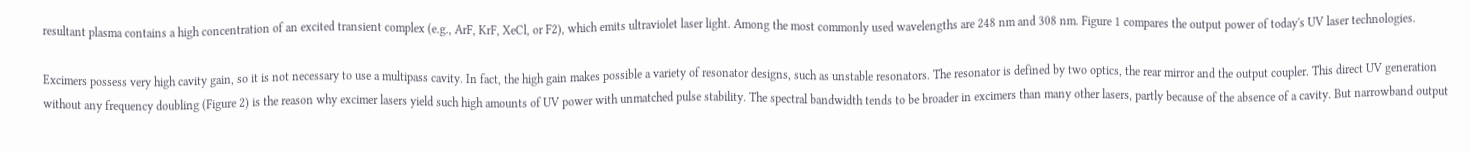resultant plasma contains a high concentration of an excited transient complex (e.g., ArF, KrF, XeCl, or F2), which emits ultraviolet laser light. Among the most commonly used wavelengths are 248 nm and 308 nm. Figure 1 compares the output power of today's UV laser technologies.

Excimers possess very high cavity gain, so it is not necessary to use a multipass cavity. In fact, the high gain makes possible a variety of resonator designs, such as unstable resonators. The resonator is defined by two optics, the rear mirror and the output coupler. This direct UV generation without any frequency doubling (Figure 2) is the reason why excimer lasers yield such high amounts of UV power with unmatched pulse stability. The spectral bandwidth tends to be broader in excimers than many other lasers, partly because of the absence of a cavity. But narrowband output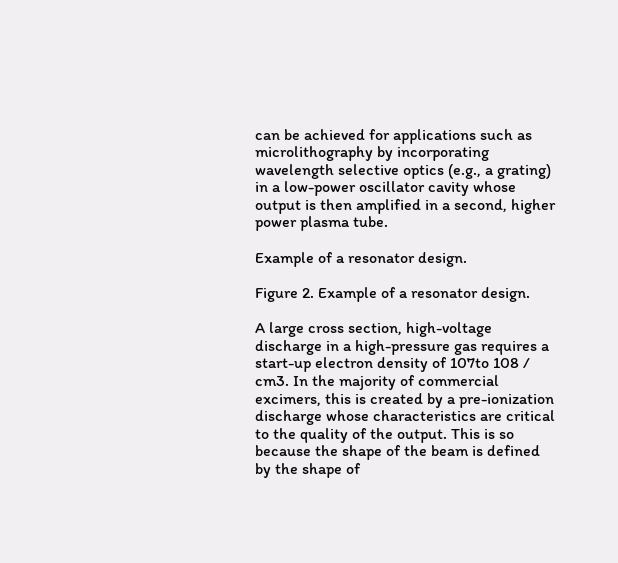can be achieved for applications such as microlithography by incorporating wavelength selective optics (e.g., a grating) in a low-power oscillator cavity whose output is then amplified in a second, higher power plasma tube.

Example of a resonator design.

Figure 2. Example of a resonator design.

A large cross section, high-voltage discharge in a high-pressure gas requires a start-up electron density of 107to 108 / cm3. In the majority of commercial excimers, this is created by a pre-ionization discharge whose characteristics are critical to the quality of the output. This is so because the shape of the beam is defined by the shape of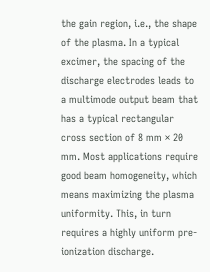the gain region, i.e., the shape of the plasma. In a typical excimer, the spacing of the discharge electrodes leads to a multimode output beam that has a typical rectangular cross section of 8 mm × 20 mm. Most applications require good beam homogeneity, which means maximizing the plasma uniformity. This, in turn requires a highly uniform pre-ionization discharge.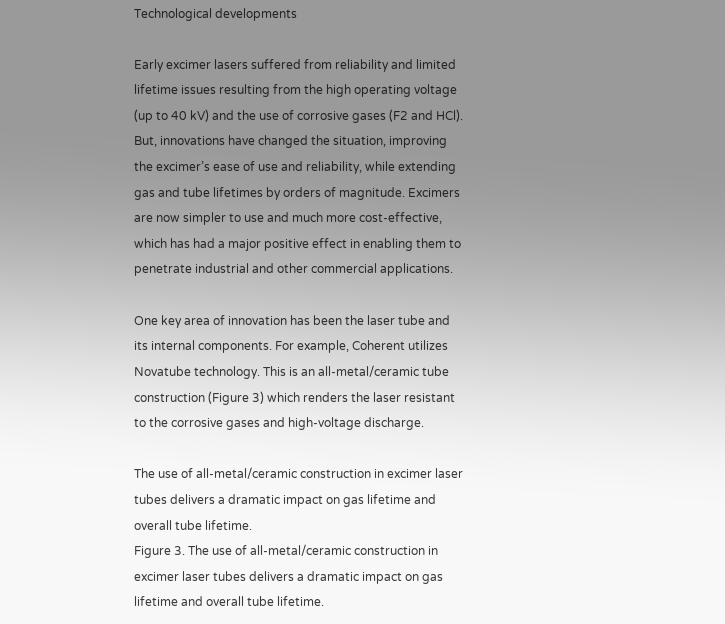Technological developments

Early excimer lasers suffered from reliability and limited lifetime issues resulting from the high operating voltage (up to 40 kV) and the use of corrosive gases (F2 and HCl). But, innovations have changed the situation, improving the excimer’s ease of use and reliability, while extending gas and tube lifetimes by orders of magnitude. Excimers are now simpler to use and much more cost-effective, which has had a major positive effect in enabling them to penetrate industrial and other commercial applications.

One key area of innovation has been the laser tube and its internal components. For example, Coherent utilizes Novatube technology. This is an all-metal/ceramic tube construction (Figure 3) which renders the laser resistant to the corrosive gases and high-voltage discharge.

The use of all-metal/ceramic construction in excimer laser tubes delivers a dramatic impact on gas lifetime and overall tube lifetime.
Figure 3. The use of all-metal/ceramic construction in excimer laser tubes delivers a dramatic impact on gas lifetime and overall tube lifetime.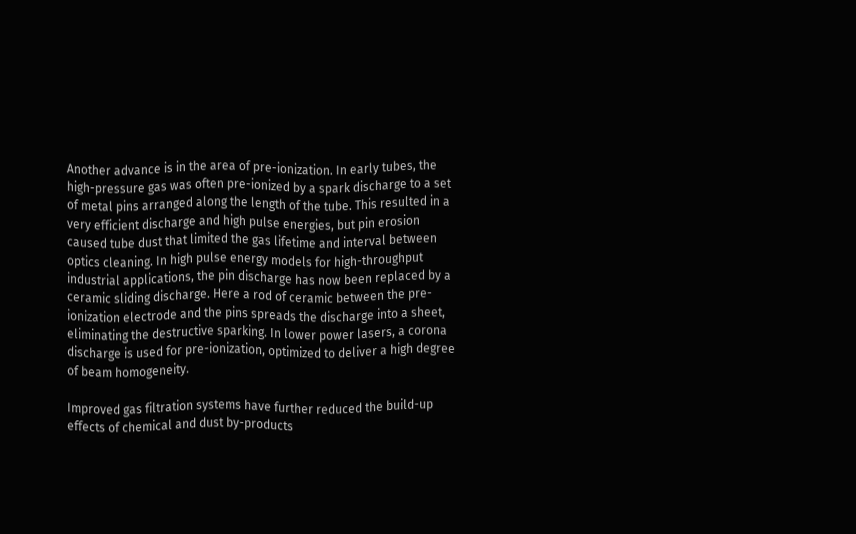Another advance is in the area of pre-ionization. In early tubes, the high-pressure gas was often pre-ionized by a spark discharge to a set of metal pins arranged along the length of the tube. This resulted in a very efficient discharge and high pulse energies, but pin erosion caused tube dust that limited the gas lifetime and interval between optics cleaning. In high pulse energy models for high-throughput industrial applications, the pin discharge has now been replaced by a ceramic sliding discharge. Here a rod of ceramic between the pre-ionization electrode and the pins spreads the discharge into a sheet, eliminating the destructive sparking. In lower power lasers, a corona discharge is used for pre-ionization, optimized to deliver a high degree of beam homogeneity.

Improved gas filtration systems have further reduced the build-up effects of chemical and dust by-products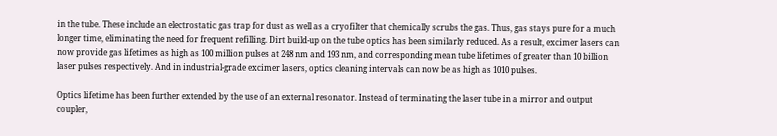in the tube. These include an electrostatic gas trap for dust as well as a cryofilter that chemically scrubs the gas. Thus, gas stays pure for a much longer time, eliminating the need for frequent refilling. Dirt build-up on the tube optics has been similarly reduced. As a result, excimer lasers can now provide gas lifetimes as high as 100 million pulses at 248 nm and 193 nm, and corresponding mean tube lifetimes of greater than 10 billion laser pulses respectively. And in industrial-grade excimer lasers, optics cleaning intervals can now be as high as 1010 pulses.

Optics lifetime has been further extended by the use of an external resonator. Instead of terminating the laser tube in a mirror and output coupler,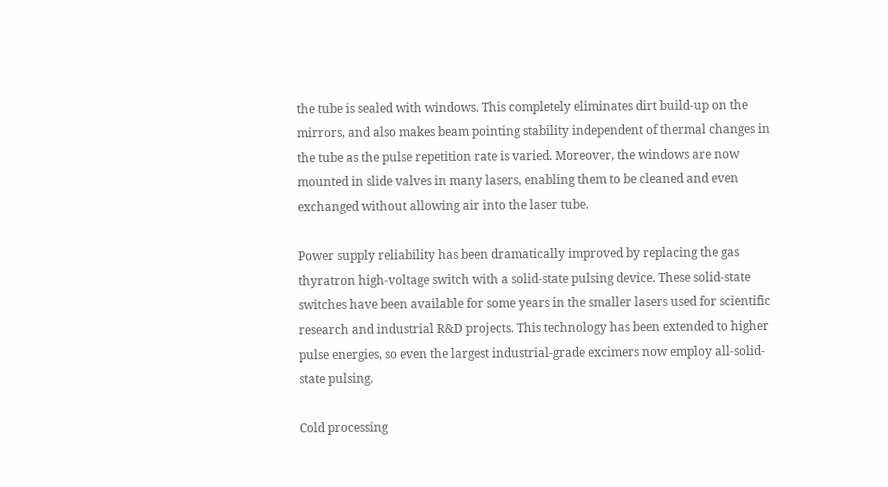the tube is sealed with windows. This completely eliminates dirt build-up on the mirrors, and also makes beam pointing stability independent of thermal changes in the tube as the pulse repetition rate is varied. Moreover, the windows are now mounted in slide valves in many lasers, enabling them to be cleaned and even exchanged without allowing air into the laser tube.

Power supply reliability has been dramatically improved by replacing the gas thyratron high-voltage switch with a solid-state pulsing device. These solid-state switches have been available for some years in the smaller lasers used for scientific research and industrial R&D projects. This technology has been extended to higher pulse energies, so even the largest industrial-grade excimers now employ all-solid-state pulsing.

Cold processing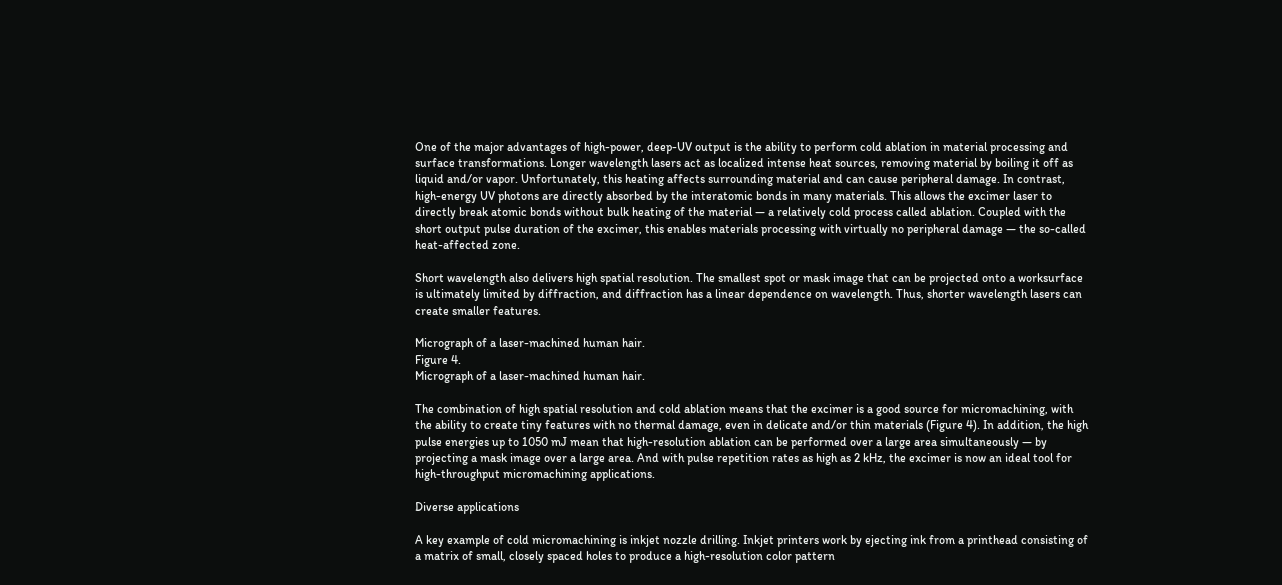One of the major advantages of high-power, deep-UV output is the ability to perform cold ablation in material processing and surface transformations. Longer wavelength lasers act as localized intense heat sources, removing material by boiling it off as liquid and/or vapor. Unfortunately, this heating affects surrounding material and can cause peripheral damage. In contrast, high-energy UV photons are directly absorbed by the interatomic bonds in many materials. This allows the excimer laser to directly break atomic bonds without bulk heating of the material — a relatively cold process called ablation. Coupled with the short output pulse duration of the excimer, this enables materials processing with virtually no peripheral damage — the so-called heat-affected zone.

Short wavelength also delivers high spatial resolution. The smallest spot or mask image that can be projected onto a worksurface is ultimately limited by diffraction, and diffraction has a linear dependence on wavelength. Thus, shorter wavelength lasers can create smaller features.

Micrograph of a laser-machined human hair.
Figure 4.
Micrograph of a laser-machined human hair.

The combination of high spatial resolution and cold ablation means that the excimer is a good source for micromachining, with the ability to create tiny features with no thermal damage, even in delicate and/or thin materials (Figure 4). In addition, the high pulse energies up to 1050 mJ mean that high-resolution ablation can be performed over a large area simultaneously — by projecting a mask image over a large area. And with pulse repetition rates as high as 2 kHz, the excimer is now an ideal tool for high-throughput micromachining applications.

Diverse applications

A key example of cold micromachining is inkjet nozzle drilling. Inkjet printers work by ejecting ink from a printhead consisting of a matrix of small, closely spaced holes to produce a high-resolution color pattern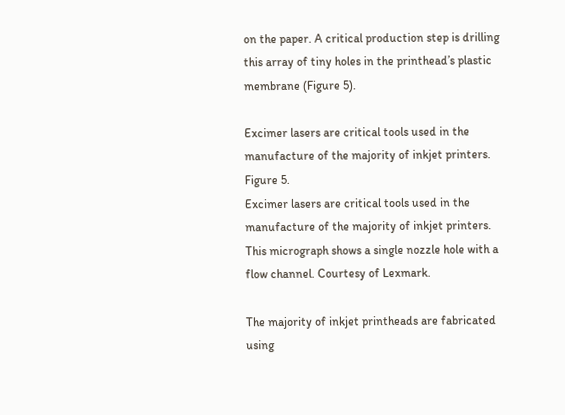on the paper. A critical production step is drilling this array of tiny holes in the printhead’s plastic membrane (Figure 5).

Excimer lasers are critical tools used in the manufacture of the majority of inkjet printers.
Figure 5.
Excimer lasers are critical tools used in the manufacture of the majority of inkjet printers. This micrograph shows a single nozzle hole with a flow channel. Courtesy of Lexmark.

The majority of inkjet printheads are fabricated using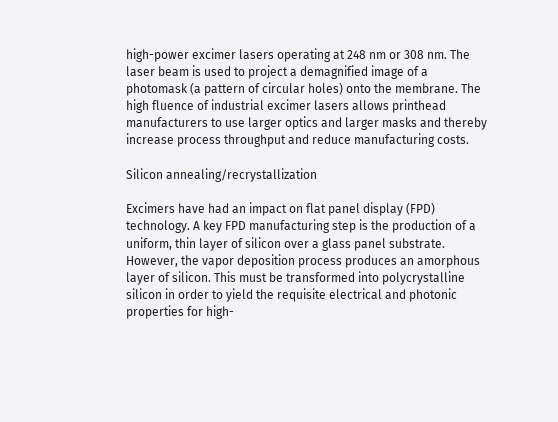high-power excimer lasers operating at 248 nm or 308 nm. The laser beam is used to project a demagnified image of a photomask (a pattern of circular holes) onto the membrane. The high fluence of industrial excimer lasers allows printhead manufacturers to use larger optics and larger masks and thereby increase process throughput and reduce manufacturing costs.

Silicon annealing/recrystallization

Excimers have had an impact on flat panel display (FPD) technology. A key FPD manufacturing step is the production of a uniform, thin layer of silicon over a glass panel substrate. However, the vapor deposition process produces an amorphous layer of silicon. This must be transformed into polycrystalline silicon in order to yield the requisite electrical and photonic properties for high-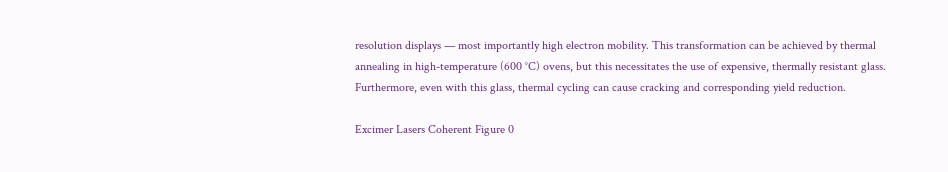resolution displays — most importantly high electron mobility. This transformation can be achieved by thermal annealing in high-temperature (600 °C) ovens, but this necessitates the use of expensive, thermally resistant glass. Furthermore, even with this glass, thermal cycling can cause cracking and corresponding yield reduction.

Excimer Lasers Coherent Figure 0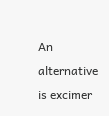An alternative is excimer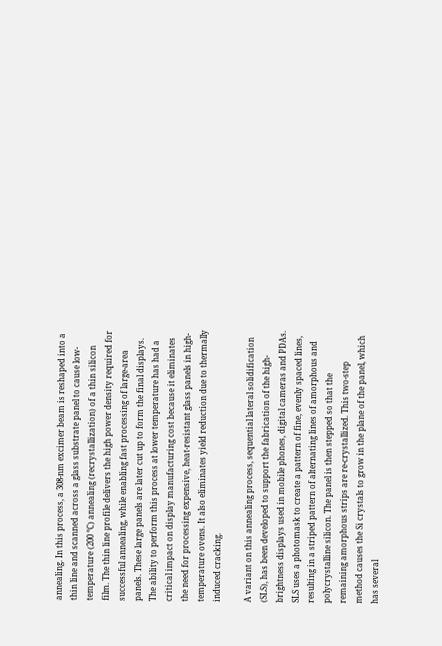annealing. In this process, a 308-nm excimer beam is reshaped into a thin line and scanned across a glass substrate panel to cause low-temperature (200 °C) annealing (recrystallization) of a thin silicon film. The thin line profile delivers the high power density required for successful annealing, while enabling fast processing of large-area panels. These large panels are later cut up to form the final displays. The ability to perform this process at lower temperature has had a critical impact on display manufacturing cost because it eliminates the need for processing expensive, heat-resistant glass panels in high-temperature ovens. It also eliminates yield reduction due to thermally induced cracking.

A variant on this annealing process, sequential lateral solidification (SLS), has been developed to support the fabrication of the high-brightness displays used in mobile phones, digital cameras and PDAs. SLS uses a photomask to create a pattern of fine, evenly spaced lines, resulting in a striped pattern of alternating lines of amorphous and polycrystalline silicon. The panel is then stepped so that the remaining amorphous strips are re-crystallized. This two-step method causes the Si crystals to grow in the plane of the panel, which has several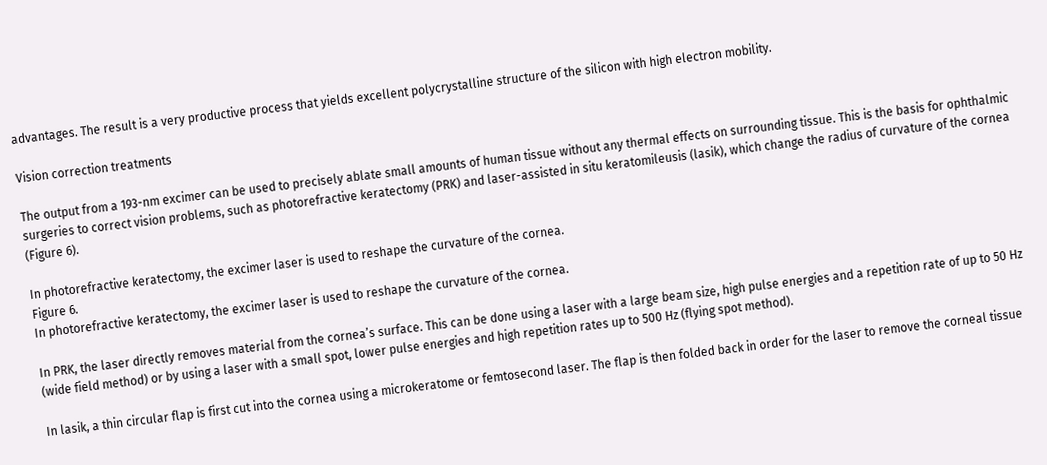advantages. The result is a very productive process that yields excellent polycrystalline structure of the silicon with high electron mobility.

Vision correction treatments

The output from a 193-nm excimer can be used to precisely ablate small amounts of human tissue without any thermal effects on surrounding tissue. This is the basis for ophthalmic surgeries to correct vision problems, such as photorefractive keratectomy (PRK) and laser-assisted in situ keratomileusis (lasik), which change the radius of curvature of the cornea (Figure 6).

In photorefractive keratectomy, the excimer laser is used to reshape the curvature of the cornea.
Figure 6.
In photorefractive keratectomy, the excimer laser is used to reshape the curvature of the cornea.

In PRK, the laser directly removes material from the cornea’s surface. This can be done using a laser with a large beam size, high pulse energies and a repetition rate of up to 50 Hz (wide field method) or by using a laser with a small spot, lower pulse energies and high repetition rates up to 500 Hz (flying spot method).

In lasik, a thin circular flap is first cut into the cornea using a microkeratome or femtosecond laser. The flap is then folded back in order for the laser to remove the corneal tissue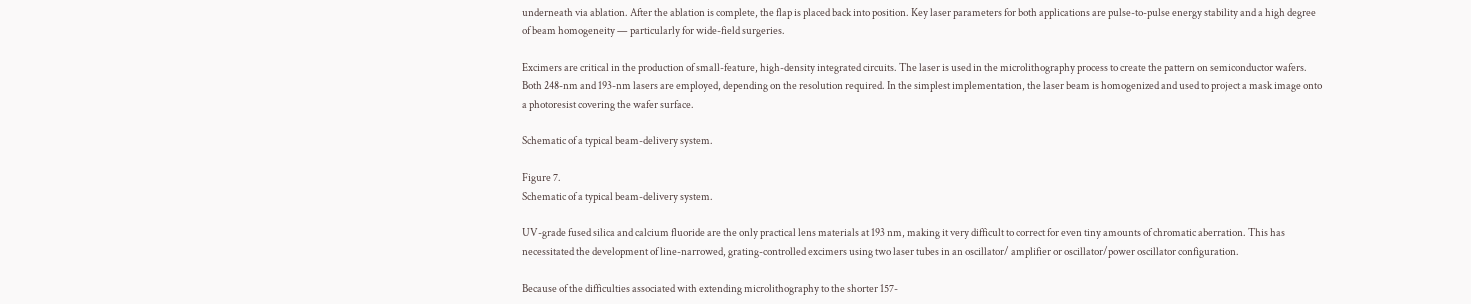underneath via ablation. After the ablation is complete, the flap is placed back into position. Key laser parameters for both applications are pulse-to-pulse energy stability and a high degree of beam homogeneity — particularly for wide-field surgeries.

Excimers are critical in the production of small-feature, high-density integrated circuits. The laser is used in the microlithography process to create the pattern on semiconductor wafers. Both 248-nm and 193-nm lasers are employed, depending on the resolution required. In the simplest implementation, the laser beam is homogenized and used to project a mask image onto a photoresist covering the wafer surface.

Schematic of a typical beam-delivery system.

Figure 7.
Schematic of a typical beam-delivery system.

UV-grade fused silica and calcium fluoride are the only practical lens materials at 193 nm, making it very difficult to correct for even tiny amounts of chromatic aberration. This has necessitated the development of line-narrowed, grating-controlled excimers using two laser tubes in an oscillator/ amplifier or oscillator/power oscillator configuration.

Because of the difficulties associated with extending microlithography to the shorter 157-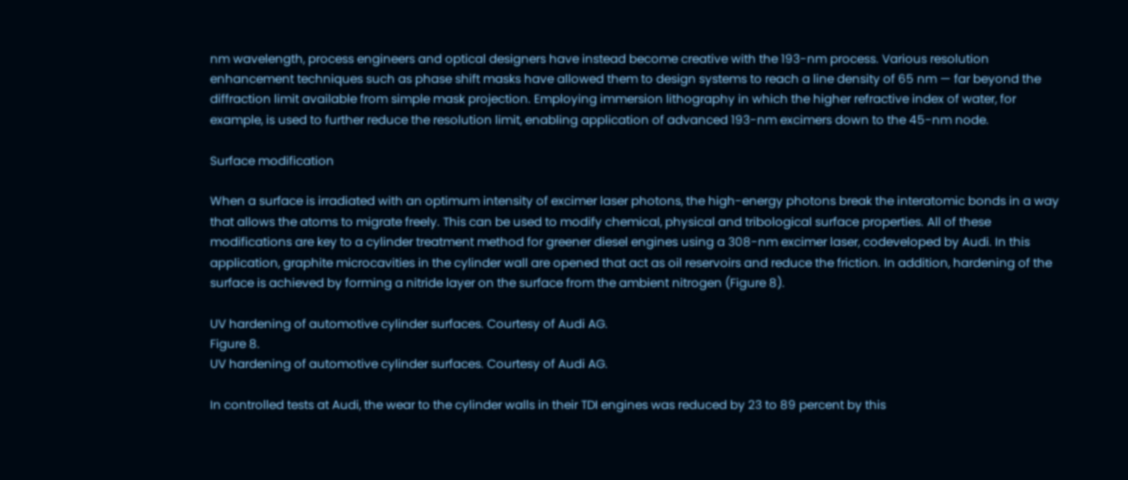nm wavelength, process engineers and optical designers have instead become creative with the 193-nm process. Various resolution enhancement techniques such as phase shift masks have allowed them to design systems to reach a line density of 65 nm — far beyond the diffraction limit available from simple mask projection. Employing immersion lithography in which the higher refractive index of water, for example, is used to further reduce the resolution limit, enabling application of advanced 193-nm excimers down to the 45-nm node.

Surface modification

When a surface is irradiated with an optimum intensity of excimer laser photons, the high-energy photons break the interatomic bonds in a way that allows the atoms to migrate freely. This can be used to modify chemical, physical and tribological surface properties. All of these modifications are key to a cylinder treatment method for greener diesel engines using a 308-nm excimer laser, codeveloped by Audi. In this application, graphite microcavities in the cylinder wall are opened that act as oil reservoirs and reduce the friction. In addition, hardening of the surface is achieved by forming a nitride layer on the surface from the ambient nitrogen (Figure 8).

UV hardening of automotive cylinder surfaces. Courtesy of Audi AG.
Figure 8.
UV hardening of automotive cylinder surfaces. Courtesy of Audi AG.

In controlled tests at Audi, the wear to the cylinder walls in their TDI engines was reduced by 23 to 89 percent by this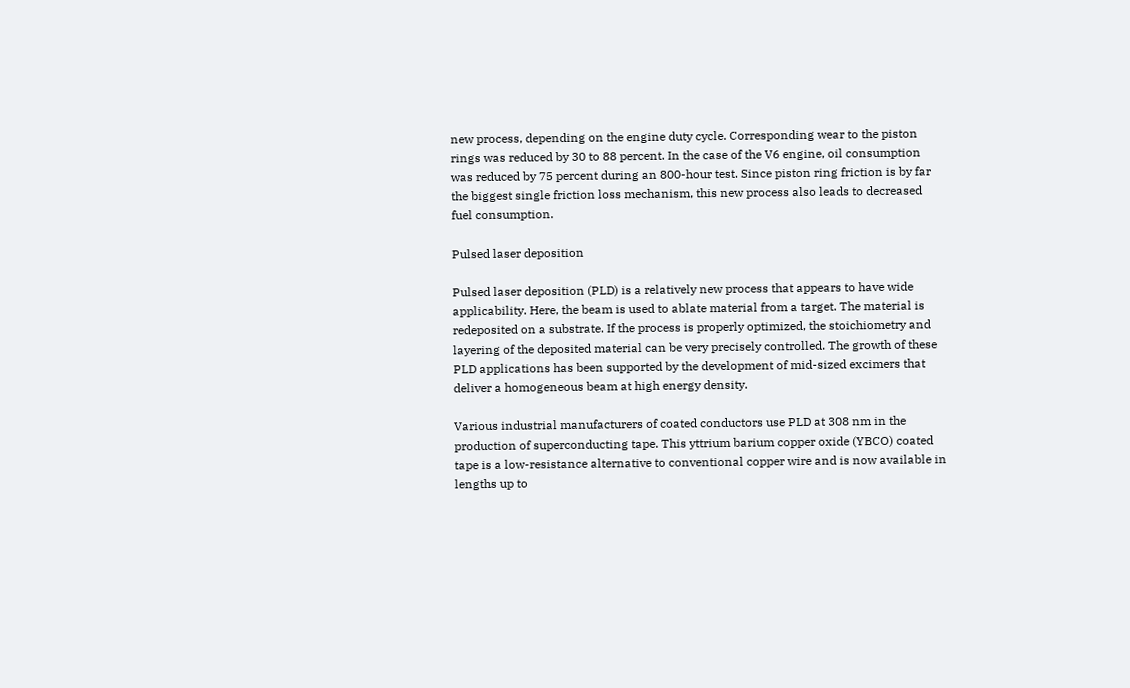new process, depending on the engine duty cycle. Corresponding wear to the piston rings was reduced by 30 to 88 percent. In the case of the V6 engine, oil consumption was reduced by 75 percent during an 800-hour test. Since piston ring friction is by far the biggest single friction loss mechanism, this new process also leads to decreased fuel consumption.

Pulsed laser deposition

Pulsed laser deposition (PLD) is a relatively new process that appears to have wide applicability. Here, the beam is used to ablate material from a target. The material is redeposited on a substrate. If the process is properly optimized, the stoichiometry and layering of the deposited material can be very precisely controlled. The growth of these PLD applications has been supported by the development of mid-sized excimers that deliver a homogeneous beam at high energy density.

Various industrial manufacturers of coated conductors use PLD at 308 nm in the production of superconducting tape. This yttrium barium copper oxide (YBCO) coated tape is a low-resistance alternative to conventional copper wire and is now available in lengths up to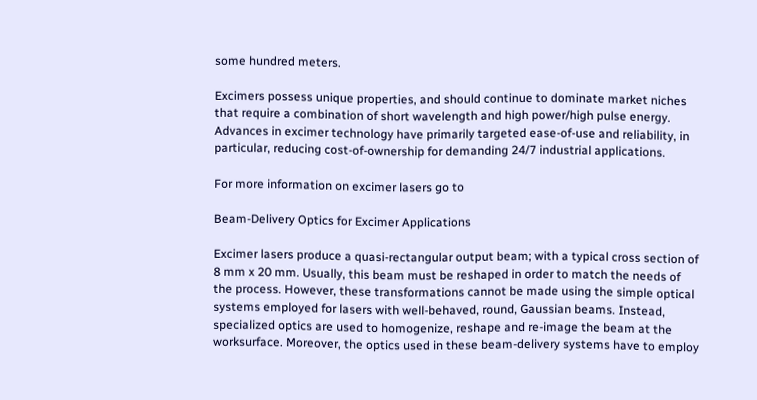some hundred meters.

Excimers possess unique properties, and should continue to dominate market niches that require a combination of short wavelength and high power/high pulse energy. Advances in excimer technology have primarily targeted ease-of-use and reliability, in particular, reducing cost-of-ownership for demanding 24/7 industrial applications.

For more information on excimer lasers go to

Beam-Delivery Optics for Excimer Applications

Excimer lasers produce a quasi-rectangular output beam; with a typical cross section of 8 mm x 20 mm. Usually, this beam must be reshaped in order to match the needs of the process. However, these transformations cannot be made using the simple optical systems employed for lasers with well-behaved, round, Gaussian beams. Instead, specialized optics are used to homogenize, reshape and re-image the beam at the worksurface. Moreover, the optics used in these beam-delivery systems have to employ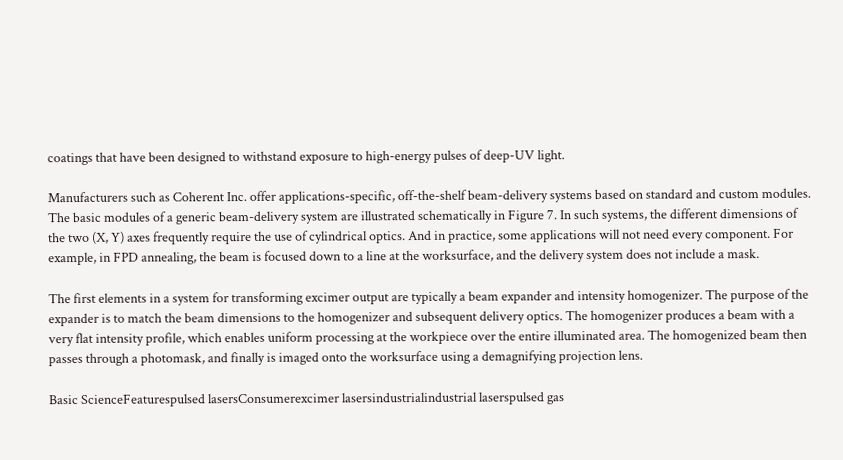coatings that have been designed to withstand exposure to high-energy pulses of deep-UV light.

Manufacturers such as Coherent Inc. offer applications-specific, off-the-shelf beam-delivery systems based on standard and custom modules. The basic modules of a generic beam-delivery system are illustrated schematically in Figure 7. In such systems, the different dimensions of the two (X, Y) axes frequently require the use of cylindrical optics. And in practice, some applications will not need every component. For example, in FPD annealing, the beam is focused down to a line at the worksurface, and the delivery system does not include a mask.

The first elements in a system for transforming excimer output are typically a beam expander and intensity homogenizer. The purpose of the expander is to match the beam dimensions to the homogenizer and subsequent delivery optics. The homogenizer produces a beam with a very flat intensity profile, which enables uniform processing at the workpiece over the entire illuminated area. The homogenized beam then passes through a photomask, and finally is imaged onto the worksurface using a demagnifying projection lens.

Basic ScienceFeaturespulsed lasersConsumerexcimer lasersindustrialindustrial laserspulsed gas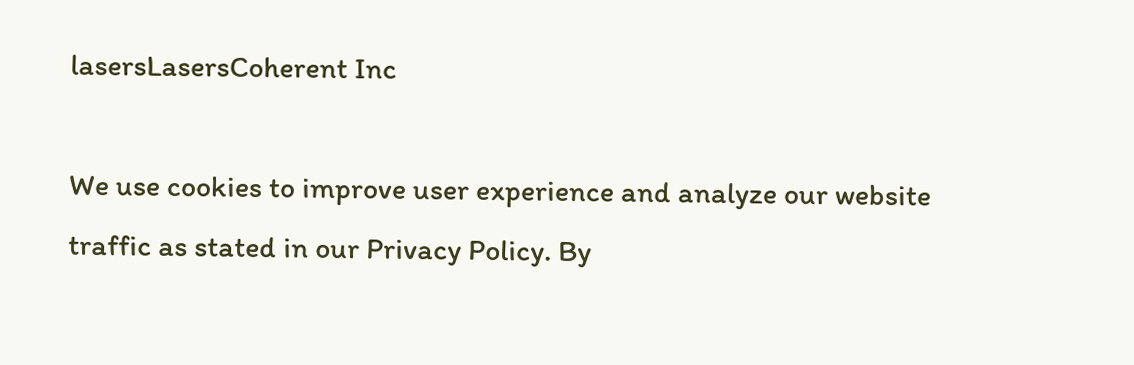lasersLasersCoherent Inc

We use cookies to improve user experience and analyze our website traffic as stated in our Privacy Policy. By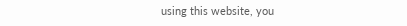using this website, you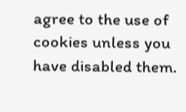agree to the use of cookies unless you have disabled them.